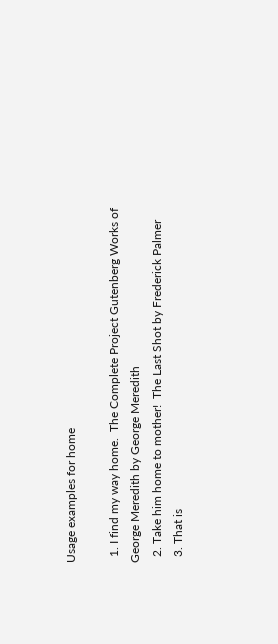Usage examples for home

  1. I find my way home.  The Complete Project Gutenberg Works of George Meredith by George Meredith
  2. Take him home to mother!  The Last Shot by Frederick Palmer
  3. That is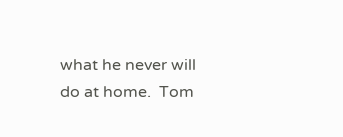what he never will do at home.  Tom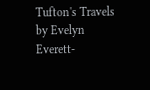Tufton's Travels by Evelyn Everett-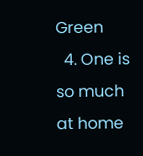Green
  4. One is so much at home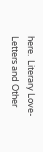here.  Literary Love-Letters and Other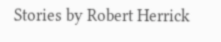Stories by Robert Herrick